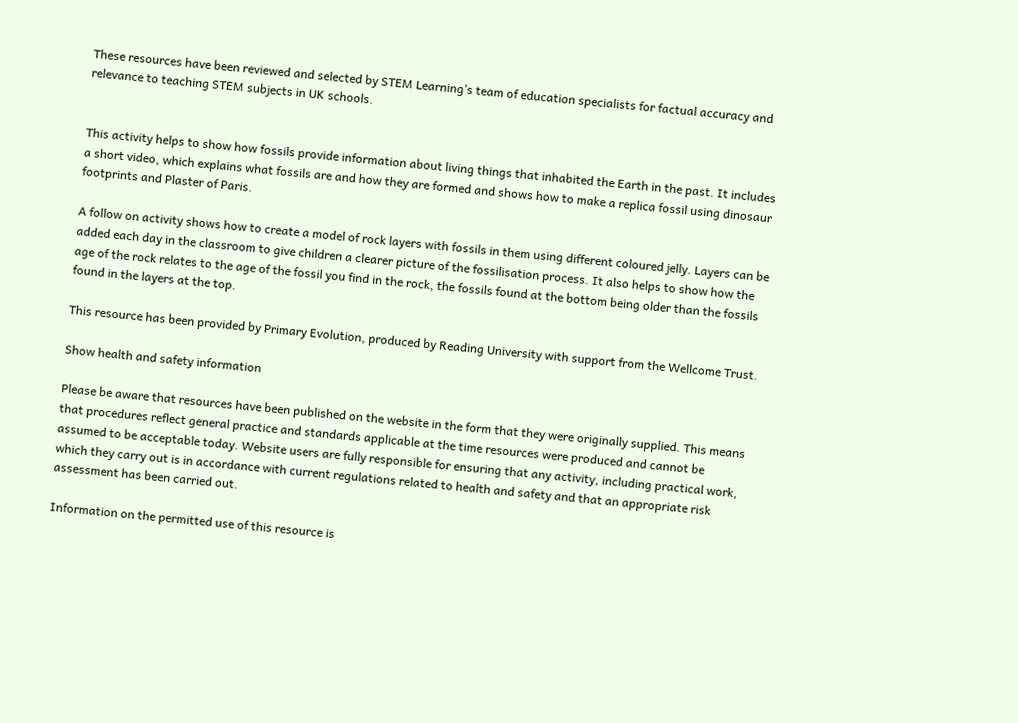These resources have been reviewed and selected by STEM Learning’s team of education specialists for factual accuracy and relevance to teaching STEM subjects in UK schools.


This activity helps to show how fossils provide information about living things that inhabited the Earth in the past. It includes a short video, which explains what fossils are and how they are formed and shows how to make a replica fossil using dinosaur footprints and Plaster of Paris.

A follow on activity shows how to create a model of rock layers with fossils in them using different coloured jelly. Layers can be added each day in the classroom to give children a clearer picture of the fossilisation process. It also helps to show how the age of the rock relates to the age of the fossil you find in the rock, the fossils found at the bottom being older than the fossils found in the layers at the top.

This resource has been provided by Primary Evolution, produced by Reading University with support from the Wellcome Trust.

Show health and safety information

Please be aware that resources have been published on the website in the form that they were originally supplied. This means that procedures reflect general practice and standards applicable at the time resources were produced and cannot be assumed to be acceptable today. Website users are fully responsible for ensuring that any activity, including practical work, which they carry out is in accordance with current regulations related to health and safety and that an appropriate risk assessment has been carried out.

Information on the permitted use of this resource is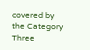covered by the Category Three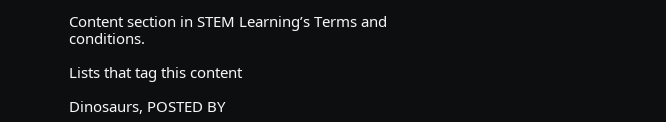Content section in STEM Learning’s Terms and conditions.

Lists that tag this content

Dinosaurs, POSTED BY